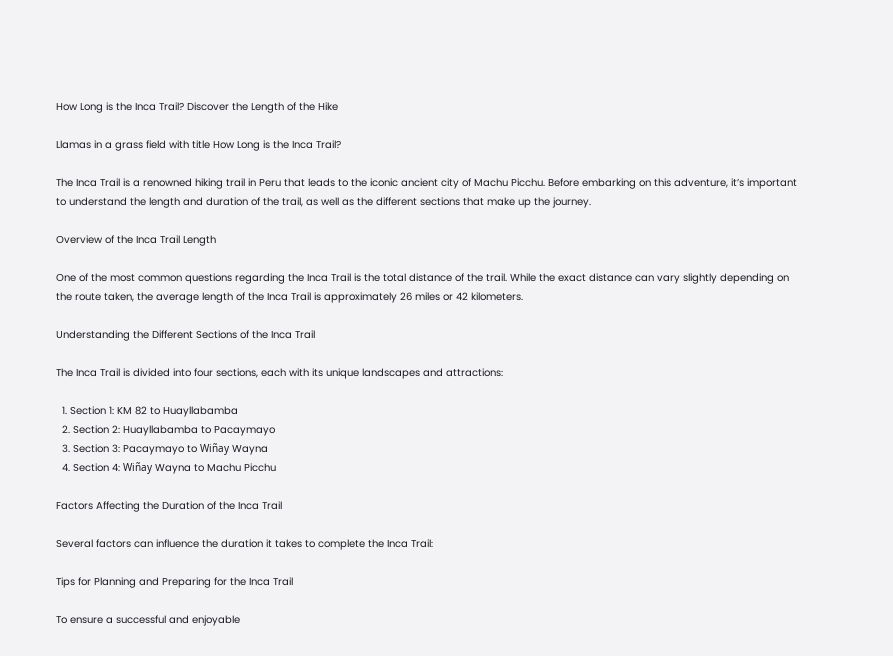How Long is the Inca Trail? Discover the Length of the Hike

Llamas in a grass field with title How Long is the Inca Trail?

The Inca Trail is a renowned hiking trail in Peru that leads to the iconic ancient city of Machu Picchu. Before embarking on this adventure, it’s important to understand the length and duration of the trail, as well as the different sections that make up the journey.

Overview of the Inca Trail Length

One of the most common questions regarding the Inca Trail is the total distance of the trail. While the exact distance can vary slightly depending on the route taken, the average length of the Inca Trail is approximately 26 miles or 42 kilometers.

Understanding the Different Sections of the Inca Trail

The Inca Trail is divided into four sections, each with its unique landscapes and attractions:

  1. Section 1: KM 82 to Huayllabamba
  2. Section 2: Huayllabamba to Pacaymayo
  3. Section 3: Pacaymayo to Wiñay Wayna
  4. Section 4: Wiñay Wayna to Machu Picchu

Factors Affecting the Duration of the Inca Trail

Several factors can influence the duration it takes to complete the Inca Trail:

Tips for Planning and Preparing for the Inca Trail

To ensure a successful and enjoyable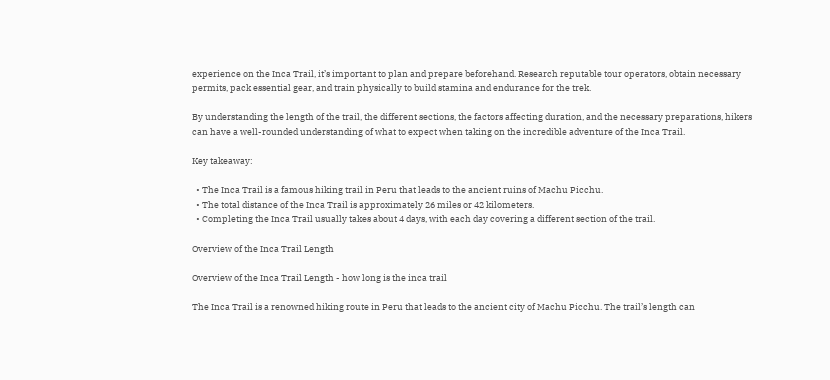experience on the Inca Trail, it’s important to plan and prepare beforehand. Research reputable tour operators, obtain necessary permits, pack essential gear, and train physically to build stamina and endurance for the trek.

By understanding the length of the trail, the different sections, the factors affecting duration, and the necessary preparations, hikers can have a well-rounded understanding of what to expect when taking on the incredible adventure of the Inca Trail.

Key takeaway:

  • The Inca Trail is a famous hiking trail in Peru that leads to the ancient ruins of Machu Picchu.
  • The total distance of the Inca Trail is approximately 26 miles or 42 kilometers.
  • Completing the Inca Trail usually takes about 4 days, with each day covering a different section of the trail.

Overview of the Inca Trail Length

Overview of the Inca Trail Length - how long is the inca trail

The Inca Trail is a renowned hiking route in Peru that leads to the ancient city of Machu Picchu. The trail’s length can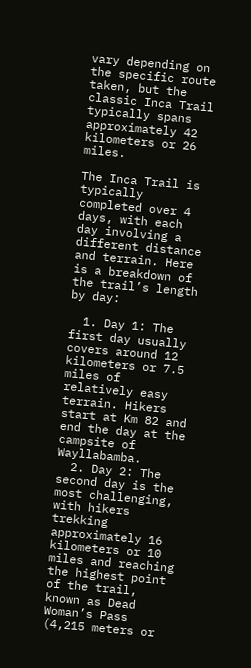vary depending on the specific route taken, but the classic Inca Trail typically spans approximately 42 kilometers or 26 miles.

The Inca Trail is typically completed over 4 days, with each day involving a different distance and terrain. Here is a breakdown of the trail’s length by day:

  1. Day 1: The first day usually covers around 12 kilometers or 7.5 miles of relatively easy terrain. Hikers start at Km 82 and end the day at the campsite of Wayllabamba.
  2. Day 2: The second day is the most challenging, with hikers trekking approximately 16 kilometers or 10 miles and reaching the highest point of the trail, known as Dead Woman’s Pass (4,215 meters or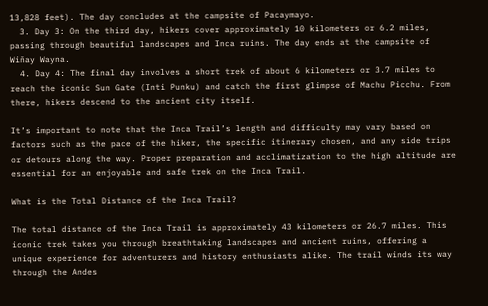13,828 feet). The day concludes at the campsite of Pacaymayo.
  3. Day 3: On the third day, hikers cover approximately 10 kilometers or 6.2 miles, passing through beautiful landscapes and Inca ruins. The day ends at the campsite of Wiñay Wayna.
  4. Day 4: The final day involves a short trek of about 6 kilometers or 3.7 miles to reach the iconic Sun Gate (Inti Punku) and catch the first glimpse of Machu Picchu. From there, hikers descend to the ancient city itself.

It’s important to note that the Inca Trail’s length and difficulty may vary based on factors such as the pace of the hiker, the specific itinerary chosen, and any side trips or detours along the way. Proper preparation and acclimatization to the high altitude are essential for an enjoyable and safe trek on the Inca Trail.

What is the Total Distance of the Inca Trail?

The total distance of the Inca Trail is approximately 43 kilometers or 26.7 miles. This iconic trek takes you through breathtaking landscapes and ancient ruins, offering a unique experience for adventurers and history enthusiasts alike. The trail winds its way through the Andes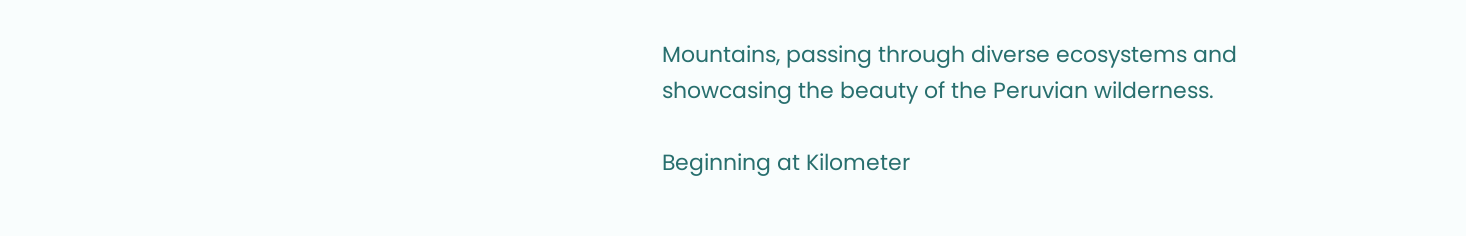Mountains, passing through diverse ecosystems and showcasing the beauty of the Peruvian wilderness.

Beginning at Kilometer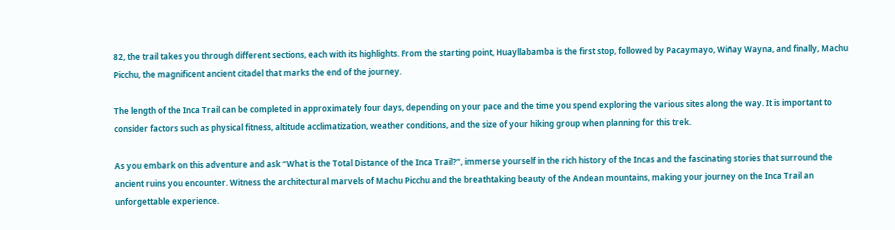82, the trail takes you through different sections, each with its highlights. From the starting point, Huayllabamba is the first stop, followed by Pacaymayo, Wiñay Wayna, and finally, Machu Picchu, the magnificent ancient citadel that marks the end of the journey.

The length of the Inca Trail can be completed in approximately four days, depending on your pace and the time you spend exploring the various sites along the way. It is important to consider factors such as physical fitness, altitude acclimatization, weather conditions, and the size of your hiking group when planning for this trek.

As you embark on this adventure and ask “What is the Total Distance of the Inca Trail?”, immerse yourself in the rich history of the Incas and the fascinating stories that surround the ancient ruins you encounter. Witness the architectural marvels of Machu Picchu and the breathtaking beauty of the Andean mountains, making your journey on the Inca Trail an unforgettable experience.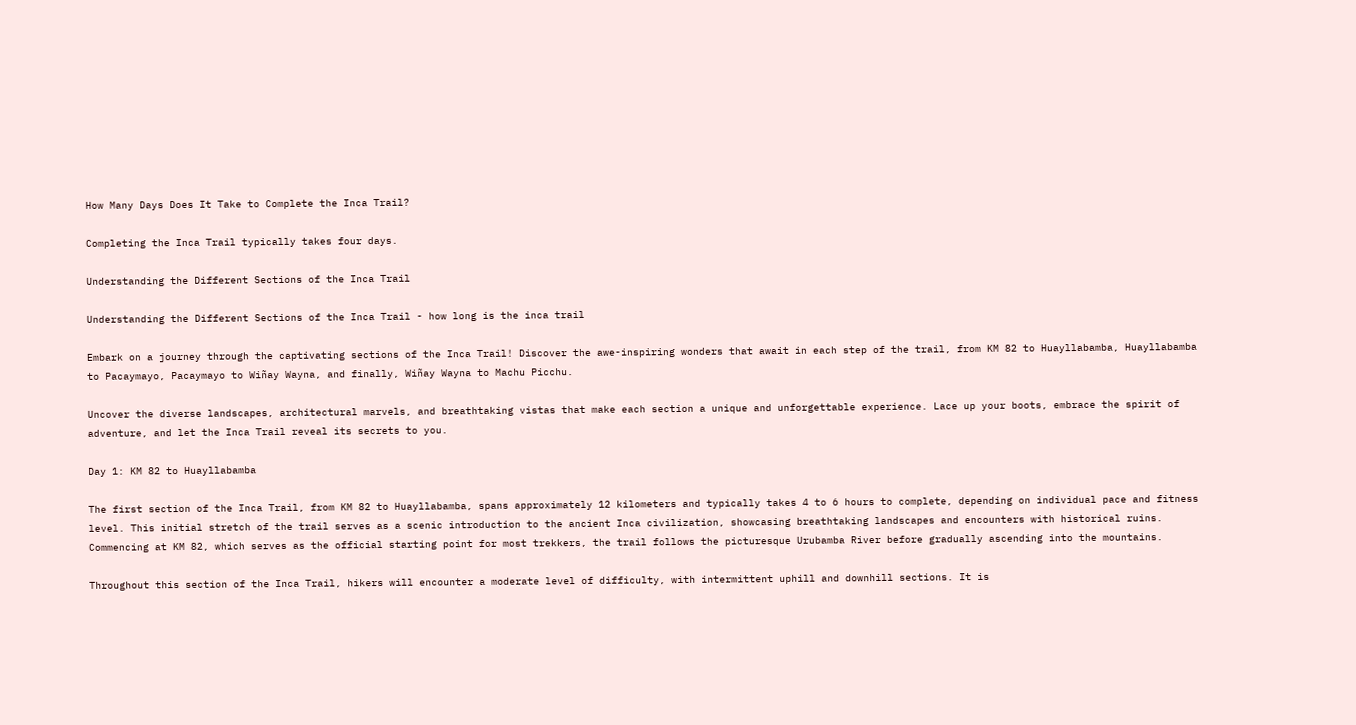How Many Days Does It Take to Complete the Inca Trail?

Completing the Inca Trail typically takes four days.

Understanding the Different Sections of the Inca Trail

Understanding the Different Sections of the Inca Trail - how long is the inca trail

Embark on a journey through the captivating sections of the Inca Trail! Discover the awe-inspiring wonders that await in each step of the trail, from KM 82 to Huayllabamba, Huayllabamba to Pacaymayo, Pacaymayo to Wiñay Wayna, and finally, Wiñay Wayna to Machu Picchu.

Uncover the diverse landscapes, architectural marvels, and breathtaking vistas that make each section a unique and unforgettable experience. Lace up your boots, embrace the spirit of adventure, and let the Inca Trail reveal its secrets to you.

Day 1: KM 82 to Huayllabamba

The first section of the Inca Trail, from KM 82 to Huayllabamba, spans approximately 12 kilometers and typically takes 4 to 6 hours to complete, depending on individual pace and fitness level. This initial stretch of the trail serves as a scenic introduction to the ancient Inca civilization, showcasing breathtaking landscapes and encounters with historical ruins. Commencing at KM 82, which serves as the official starting point for most trekkers, the trail follows the picturesque Urubamba River before gradually ascending into the mountains.

Throughout this section of the Inca Trail, hikers will encounter a moderate level of difficulty, with intermittent uphill and downhill sections. It is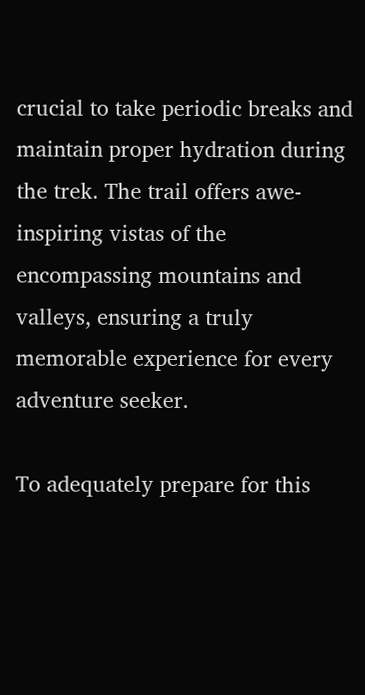crucial to take periodic breaks and maintain proper hydration during the trek. The trail offers awe-inspiring vistas of the encompassing mountains and valleys, ensuring a truly memorable experience for every adventure seeker.

To adequately prepare for this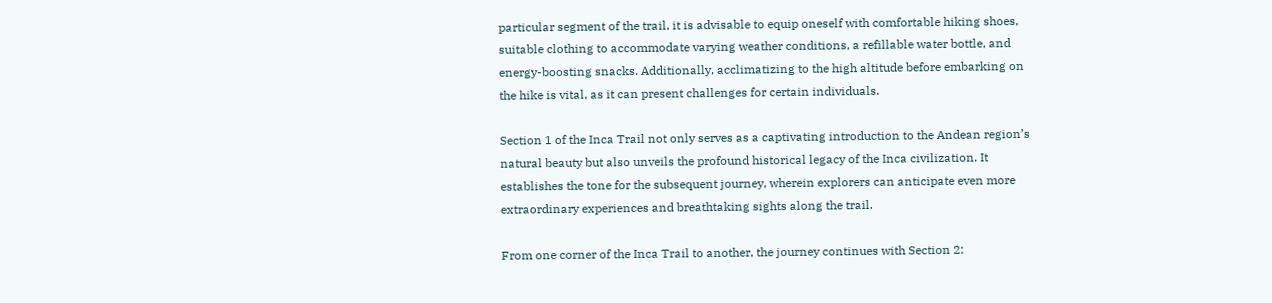particular segment of the trail, it is advisable to equip oneself with comfortable hiking shoes, suitable clothing to accommodate varying weather conditions, a refillable water bottle, and energy-boosting snacks. Additionally, acclimatizing to the high altitude before embarking on the hike is vital, as it can present challenges for certain individuals.

Section 1 of the Inca Trail not only serves as a captivating introduction to the Andean region’s natural beauty but also unveils the profound historical legacy of the Inca civilization. It establishes the tone for the subsequent journey, wherein explorers can anticipate even more extraordinary experiences and breathtaking sights along the trail.

From one corner of the Inca Trail to another, the journey continues with Section 2: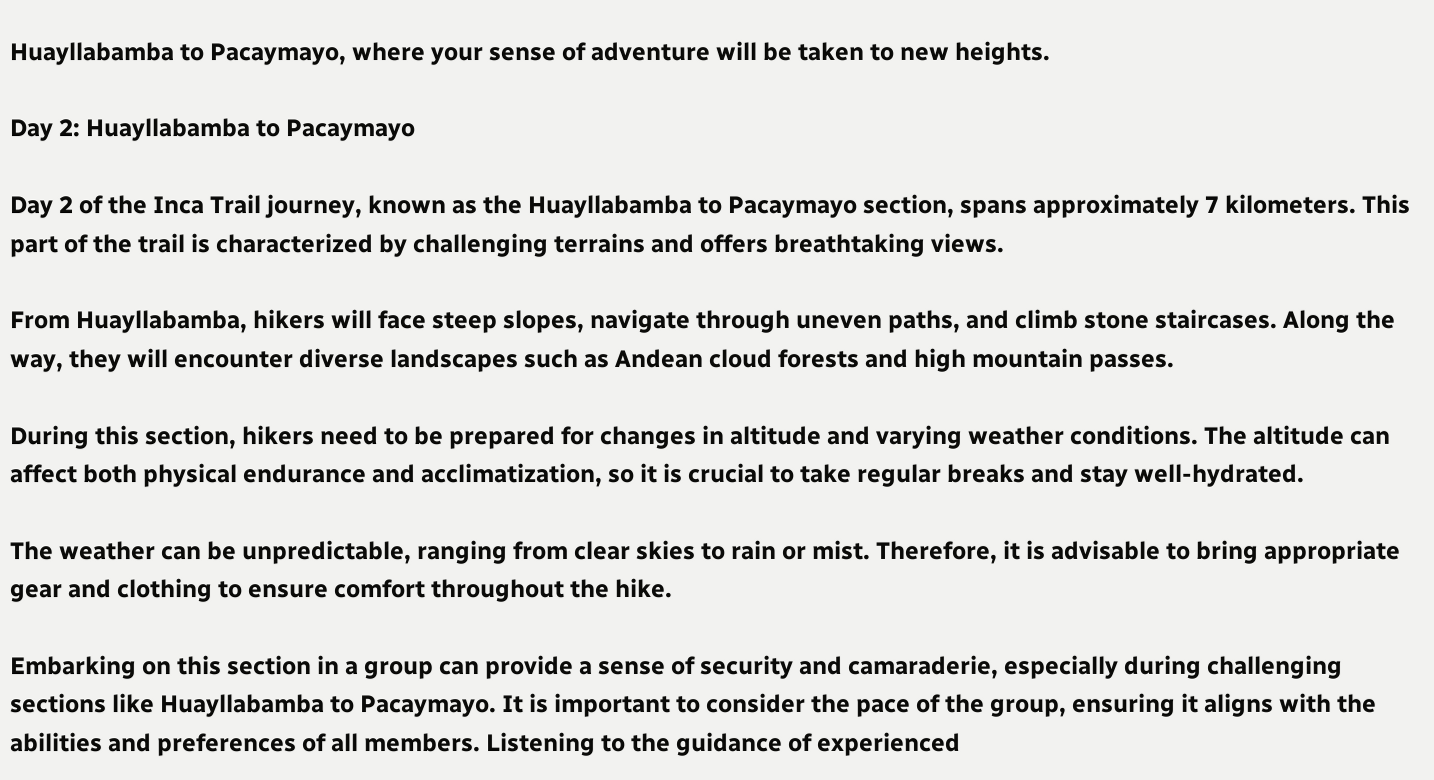Huayllabamba to Pacaymayo, where your sense of adventure will be taken to new heights.

Day 2: Huayllabamba to Pacaymayo

Day 2 of the Inca Trail journey, known as the Huayllabamba to Pacaymayo section, spans approximately 7 kilometers. This part of the trail is characterized by challenging terrains and offers breathtaking views.

From Huayllabamba, hikers will face steep slopes, navigate through uneven paths, and climb stone staircases. Along the way, they will encounter diverse landscapes such as Andean cloud forests and high mountain passes.

During this section, hikers need to be prepared for changes in altitude and varying weather conditions. The altitude can affect both physical endurance and acclimatization, so it is crucial to take regular breaks and stay well-hydrated.

The weather can be unpredictable, ranging from clear skies to rain or mist. Therefore, it is advisable to bring appropriate gear and clothing to ensure comfort throughout the hike.

Embarking on this section in a group can provide a sense of security and camaraderie, especially during challenging sections like Huayllabamba to Pacaymayo. It is important to consider the pace of the group, ensuring it aligns with the abilities and preferences of all members. Listening to the guidance of experienced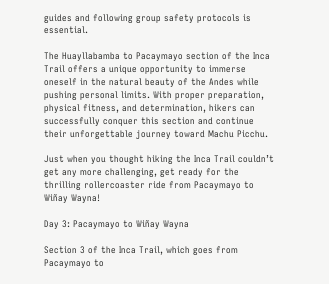guides and following group safety protocols is essential.

The Huayllabamba to Pacaymayo section of the Inca Trail offers a unique opportunity to immerse oneself in the natural beauty of the Andes while pushing personal limits. With proper preparation, physical fitness, and determination, hikers can successfully conquer this section and continue their unforgettable journey toward Machu Picchu.

Just when you thought hiking the Inca Trail couldn’t get any more challenging, get ready for the thrilling rollercoaster ride from Pacaymayo to Wiñay Wayna!

Day 3: Pacaymayo to Wiñay Wayna

Section 3 of the Inca Trail, which goes from Pacaymayo to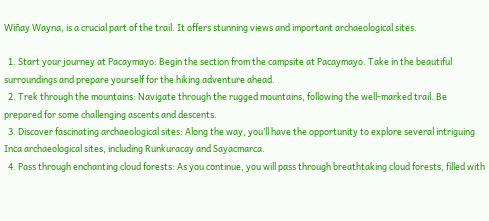Wiñay Wayna, is a crucial part of the trail. It offers stunning views and important archaeological sites.

  1. Start your journey at Pacaymayo: Begin the section from the campsite at Pacaymayo. Take in the beautiful surroundings and prepare yourself for the hiking adventure ahead.
  2. Trek through the mountains: Navigate through the rugged mountains, following the well-marked trail. Be prepared for some challenging ascents and descents.
  3. Discover fascinating archaeological sites: Along the way, you’ll have the opportunity to explore several intriguing Inca archaeological sites, including Runkuracay and Sayacmarca.
  4. Pass through enchanting cloud forests: As you continue, you will pass through breathtaking cloud forests, filled with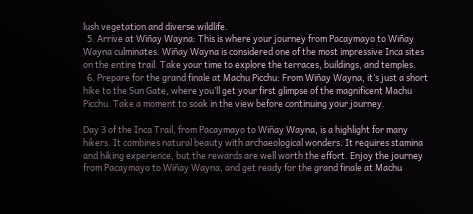lush vegetation and diverse wildlife.
  5. Arrive at Wiñay Wayna: This is where your journey from Pacaymayo to Wiñay Wayna culminates. Wiñay Wayna is considered one of the most impressive Inca sites on the entire trail. Take your time to explore the terraces, buildings, and temples.
  6. Prepare for the grand finale at Machu Picchu: From Wiñay Wayna, it’s just a short hike to the Sun Gate, where you’ll get your first glimpse of the magnificent Machu Picchu. Take a moment to soak in the view before continuing your journey.

Day 3 of the Inca Trail, from Pacaymayo to Wiñay Wayna, is a highlight for many hikers. It combines natural beauty with archaeological wonders. It requires stamina and hiking experience, but the rewards are well worth the effort. Enjoy the journey from Pacaymayo to Wiñay Wayna, and get ready for the grand finale at Machu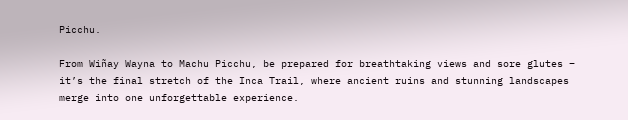Picchu.

From Wiñay Wayna to Machu Picchu, be prepared for breathtaking views and sore glutes – it’s the final stretch of the Inca Trail, where ancient ruins and stunning landscapes merge into one unforgettable experience.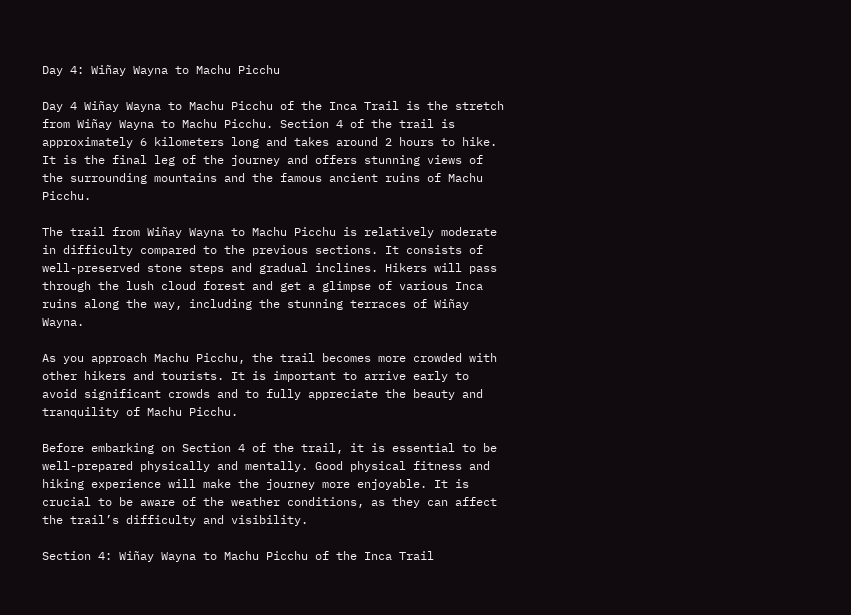Day 4: Wiñay Wayna to Machu Picchu

Day 4 Wiñay Wayna to Machu Picchu of the Inca Trail is the stretch from Wiñay Wayna to Machu Picchu. Section 4 of the trail is approximately 6 kilometers long and takes around 2 hours to hike. It is the final leg of the journey and offers stunning views of the surrounding mountains and the famous ancient ruins of Machu Picchu.

The trail from Wiñay Wayna to Machu Picchu is relatively moderate in difficulty compared to the previous sections. It consists of well-preserved stone steps and gradual inclines. Hikers will pass through the lush cloud forest and get a glimpse of various Inca ruins along the way, including the stunning terraces of Wiñay Wayna.

As you approach Machu Picchu, the trail becomes more crowded with other hikers and tourists. It is important to arrive early to avoid significant crowds and to fully appreciate the beauty and tranquility of Machu Picchu.

Before embarking on Section 4 of the trail, it is essential to be well-prepared physically and mentally. Good physical fitness and hiking experience will make the journey more enjoyable. It is crucial to be aware of the weather conditions, as they can affect the trail’s difficulty and visibility.

Section 4: Wiñay Wayna to Machu Picchu of the Inca Trail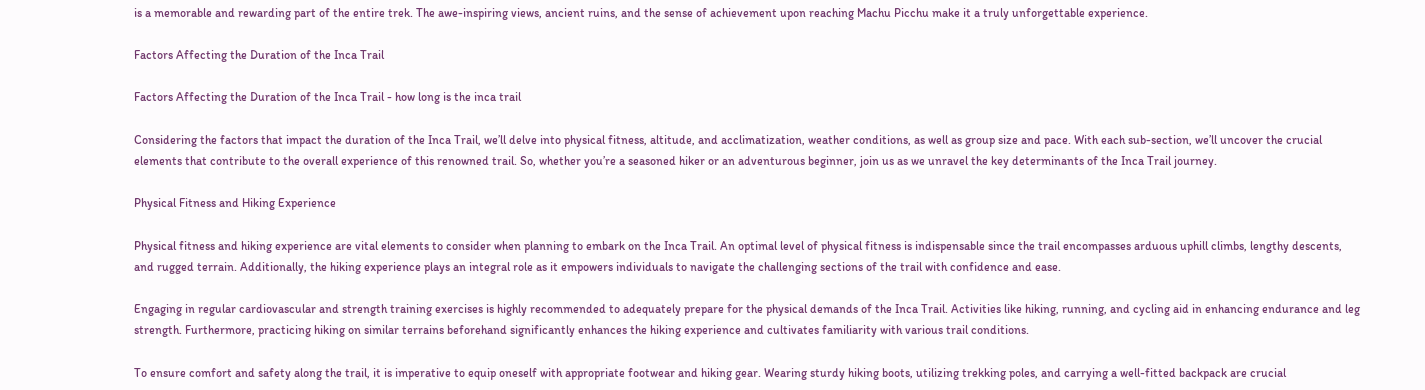is a memorable and rewarding part of the entire trek. The awe-inspiring views, ancient ruins, and the sense of achievement upon reaching Machu Picchu make it a truly unforgettable experience.

Factors Affecting the Duration of the Inca Trail

Factors Affecting the Duration of the Inca Trail - how long is the inca trail

Considering the factors that impact the duration of the Inca Trail, we’ll delve into physical fitness, altitude, and acclimatization, weather conditions, as well as group size and pace. With each sub-section, we’ll uncover the crucial elements that contribute to the overall experience of this renowned trail. So, whether you’re a seasoned hiker or an adventurous beginner, join us as we unravel the key determinants of the Inca Trail journey.

Physical Fitness and Hiking Experience

Physical fitness and hiking experience are vital elements to consider when planning to embark on the Inca Trail. An optimal level of physical fitness is indispensable since the trail encompasses arduous uphill climbs, lengthy descents, and rugged terrain. Additionally, the hiking experience plays an integral role as it empowers individuals to navigate the challenging sections of the trail with confidence and ease.

Engaging in regular cardiovascular and strength training exercises is highly recommended to adequately prepare for the physical demands of the Inca Trail. Activities like hiking, running, and cycling aid in enhancing endurance and leg strength. Furthermore, practicing hiking on similar terrains beforehand significantly enhances the hiking experience and cultivates familiarity with various trail conditions.

To ensure comfort and safety along the trail, it is imperative to equip oneself with appropriate footwear and hiking gear. Wearing sturdy hiking boots, utilizing trekking poles, and carrying a well-fitted backpack are crucial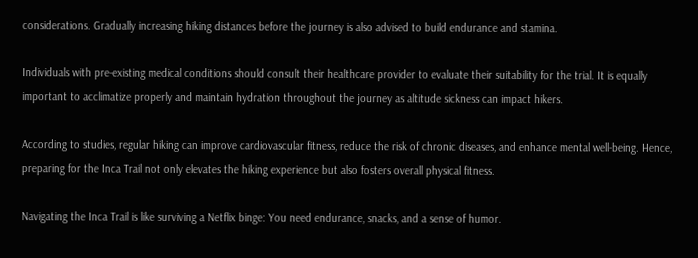considerations. Gradually increasing hiking distances before the journey is also advised to build endurance and stamina.

Individuals with pre-existing medical conditions should consult their healthcare provider to evaluate their suitability for the trial. It is equally important to acclimatize properly and maintain hydration throughout the journey as altitude sickness can impact hikers.

According to studies, regular hiking can improve cardiovascular fitness, reduce the risk of chronic diseases, and enhance mental well-being. Hence, preparing for the Inca Trail not only elevates the hiking experience but also fosters overall physical fitness.

Navigating the Inca Trail is like surviving a Netflix binge: You need endurance, snacks, and a sense of humor.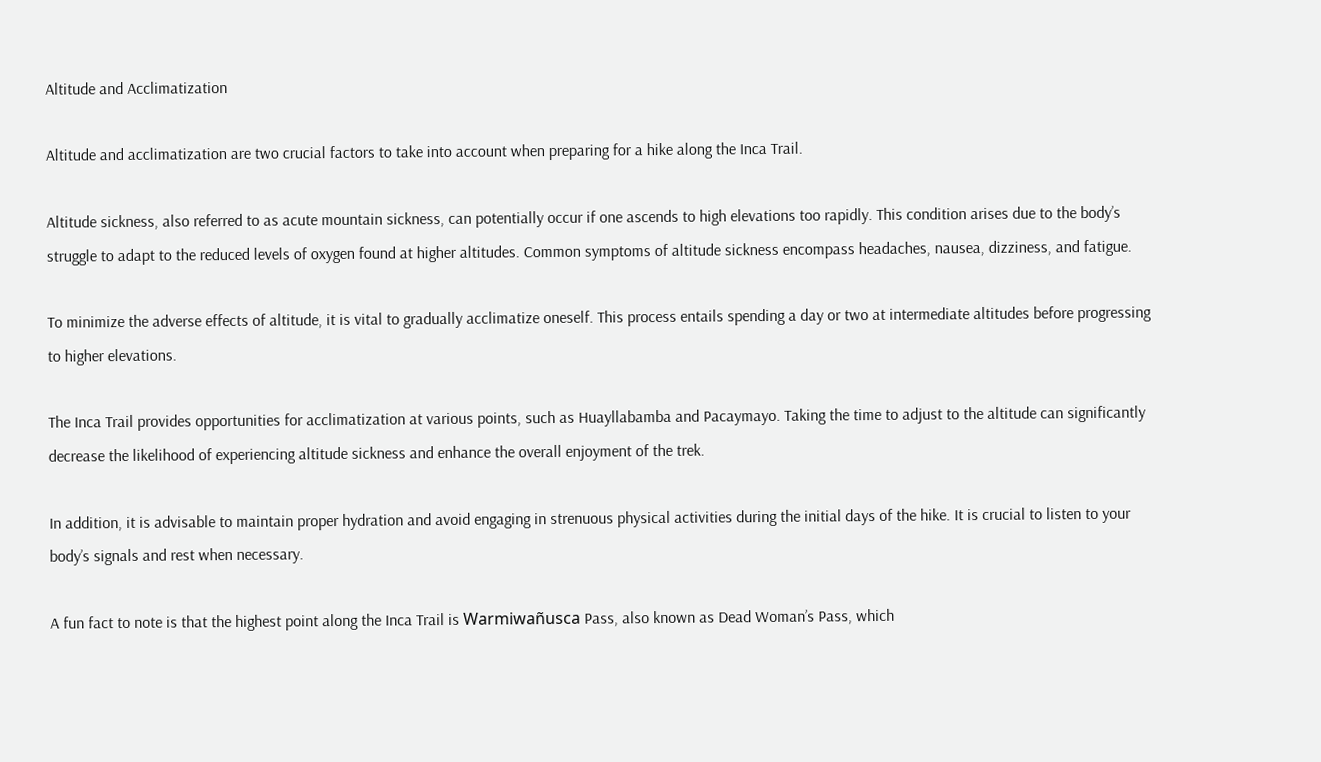Altitude and Acclimatization

Altitude and acclimatization are two crucial factors to take into account when preparing for a hike along the Inca Trail.

Altitude sickness, also referred to as acute mountain sickness, can potentially occur if one ascends to high elevations too rapidly. This condition arises due to the body’s struggle to adapt to the reduced levels of oxygen found at higher altitudes. Common symptoms of altitude sickness encompass headaches, nausea, dizziness, and fatigue.

To minimize the adverse effects of altitude, it is vital to gradually acclimatize oneself. This process entails spending a day or two at intermediate altitudes before progressing to higher elevations.

The Inca Trail provides opportunities for acclimatization at various points, such as Huayllabamba and Pacaymayo. Taking the time to adjust to the altitude can significantly decrease the likelihood of experiencing altitude sickness and enhance the overall enjoyment of the trek.

In addition, it is advisable to maintain proper hydration and avoid engaging in strenuous physical activities during the initial days of the hike. It is crucial to listen to your body’s signals and rest when necessary.

A fun fact to note is that the highest point along the Inca Trail is Warmiwañusca Pass, also known as Dead Woman’s Pass, which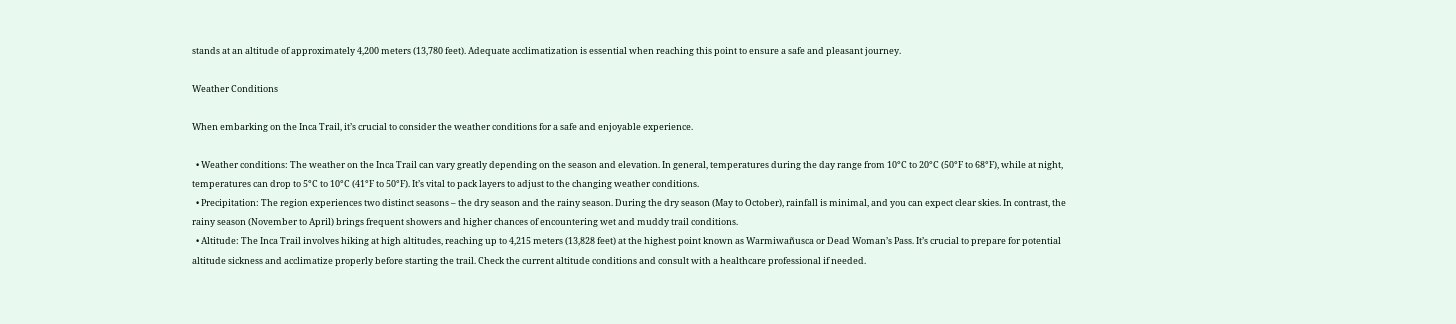stands at an altitude of approximately 4,200 meters (13,780 feet). Adequate acclimatization is essential when reaching this point to ensure a safe and pleasant journey.

Weather Conditions

When embarking on the Inca Trail, it’s crucial to consider the weather conditions for a safe and enjoyable experience.

  • Weather conditions: The weather on the Inca Trail can vary greatly depending on the season and elevation. In general, temperatures during the day range from 10°C to 20°C (50°F to 68°F), while at night, temperatures can drop to 5°C to 10°C (41°F to 50°F). It’s vital to pack layers to adjust to the changing weather conditions.
  • Precipitation: The region experiences two distinct seasons – the dry season and the rainy season. During the dry season (May to October), rainfall is minimal, and you can expect clear skies. In contrast, the rainy season (November to April) brings frequent showers and higher chances of encountering wet and muddy trail conditions.
  • Altitude: The Inca Trail involves hiking at high altitudes, reaching up to 4,215 meters (13,828 feet) at the highest point known as Warmiwañusca or Dead Woman’s Pass. It’s crucial to prepare for potential altitude sickness and acclimatize properly before starting the trail. Check the current altitude conditions and consult with a healthcare professional if needed.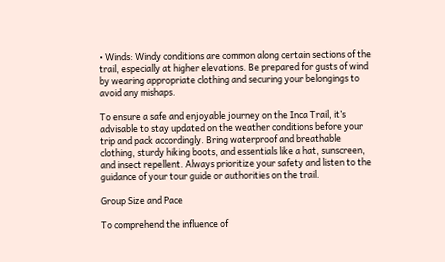• Winds: Windy conditions are common along certain sections of the trail, especially at higher elevations. Be prepared for gusts of wind by wearing appropriate clothing and securing your belongings to avoid any mishaps.

To ensure a safe and enjoyable journey on the Inca Trail, it’s advisable to stay updated on the weather conditions before your trip and pack accordingly. Bring waterproof and breathable clothing, sturdy hiking boots, and essentials like a hat, sunscreen, and insect repellent. Always prioritize your safety and listen to the guidance of your tour guide or authorities on the trail.

Group Size and Pace

To comprehend the influence of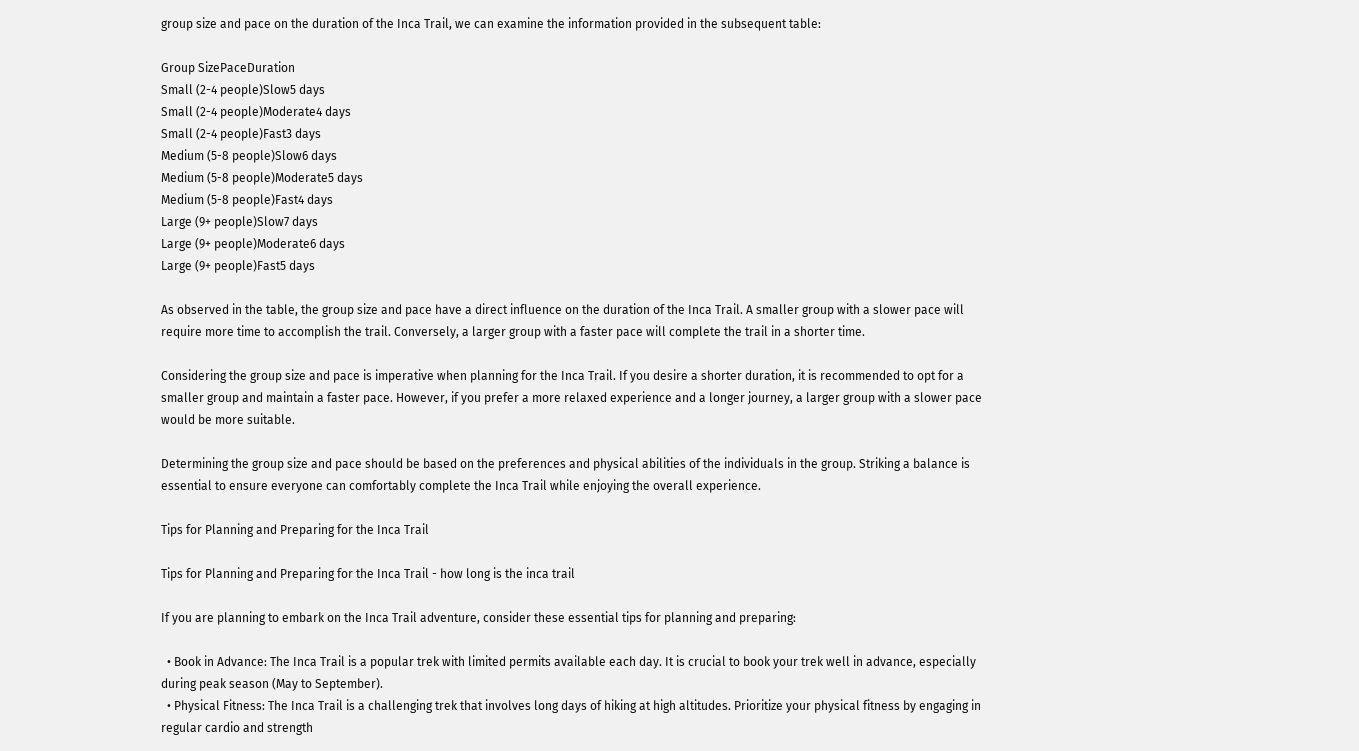group size and pace on the duration of the Inca Trail, we can examine the information provided in the subsequent table:

Group SizePaceDuration
Small (2-4 people)Slow5 days
Small (2-4 people)Moderate4 days
Small (2-4 people)Fast3 days
Medium (5-8 people)Slow6 days
Medium (5-8 people)Moderate5 days
Medium (5-8 people)Fast4 days
Large (9+ people)Slow7 days
Large (9+ people)Moderate6 days
Large (9+ people)Fast5 days

As observed in the table, the group size and pace have a direct influence on the duration of the Inca Trail. A smaller group with a slower pace will require more time to accomplish the trail. Conversely, a larger group with a faster pace will complete the trail in a shorter time.

Considering the group size and pace is imperative when planning for the Inca Trail. If you desire a shorter duration, it is recommended to opt for a smaller group and maintain a faster pace. However, if you prefer a more relaxed experience and a longer journey, a larger group with a slower pace would be more suitable.

Determining the group size and pace should be based on the preferences and physical abilities of the individuals in the group. Striking a balance is essential to ensure everyone can comfortably complete the Inca Trail while enjoying the overall experience.

Tips for Planning and Preparing for the Inca Trail

Tips for Planning and Preparing for the Inca Trail - how long is the inca trail

If you are planning to embark on the Inca Trail adventure, consider these essential tips for planning and preparing:

  • Book in Advance: The Inca Trail is a popular trek with limited permits available each day. It is crucial to book your trek well in advance, especially during peak season (May to September).
  • Physical Fitness: The Inca Trail is a challenging trek that involves long days of hiking at high altitudes. Prioritize your physical fitness by engaging in regular cardio and strength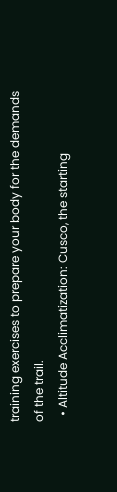training exercises to prepare your body for the demands of the trail.
  • Altitude Acclimatization: Cusco, the starting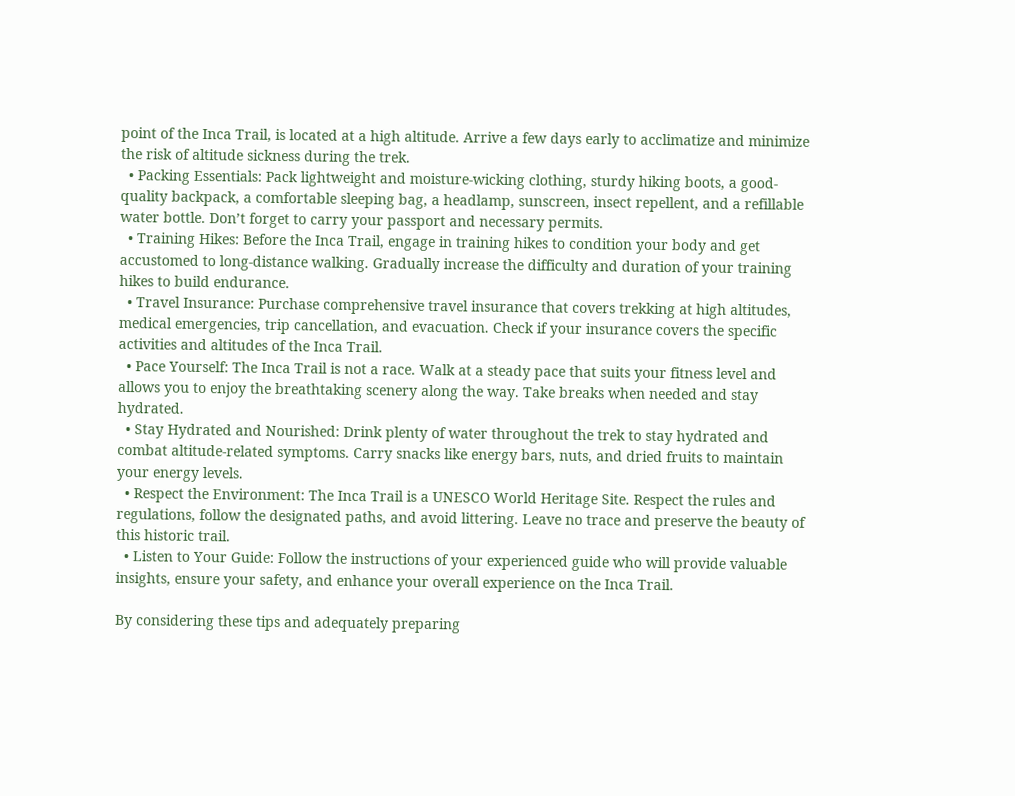point of the Inca Trail, is located at a high altitude. Arrive a few days early to acclimatize and minimize the risk of altitude sickness during the trek.
  • Packing Essentials: Pack lightweight and moisture-wicking clothing, sturdy hiking boots, a good-quality backpack, a comfortable sleeping bag, a headlamp, sunscreen, insect repellent, and a refillable water bottle. Don’t forget to carry your passport and necessary permits.
  • Training Hikes: Before the Inca Trail, engage in training hikes to condition your body and get accustomed to long-distance walking. Gradually increase the difficulty and duration of your training hikes to build endurance.
  • Travel Insurance: Purchase comprehensive travel insurance that covers trekking at high altitudes, medical emergencies, trip cancellation, and evacuation. Check if your insurance covers the specific activities and altitudes of the Inca Trail.
  • Pace Yourself: The Inca Trail is not a race. Walk at a steady pace that suits your fitness level and allows you to enjoy the breathtaking scenery along the way. Take breaks when needed and stay hydrated.
  • Stay Hydrated and Nourished: Drink plenty of water throughout the trek to stay hydrated and combat altitude-related symptoms. Carry snacks like energy bars, nuts, and dried fruits to maintain your energy levels.
  • Respect the Environment: The Inca Trail is a UNESCO World Heritage Site. Respect the rules and regulations, follow the designated paths, and avoid littering. Leave no trace and preserve the beauty of this historic trail.
  • Listen to Your Guide: Follow the instructions of your experienced guide who will provide valuable insights, ensure your safety, and enhance your overall experience on the Inca Trail.

By considering these tips and adequately preparing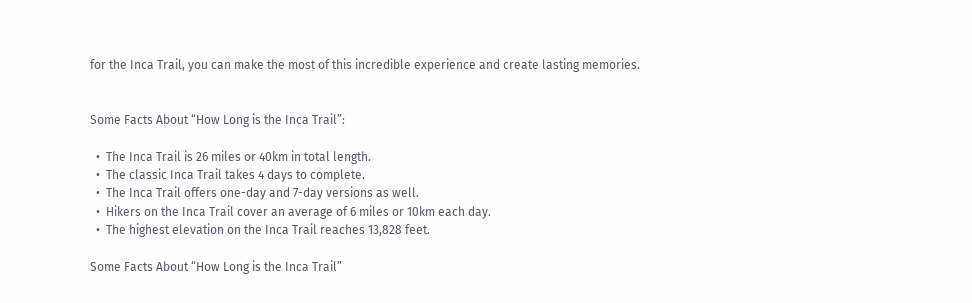for the Inca Trail, you can make the most of this incredible experience and create lasting memories.


Some Facts About “How Long is the Inca Trail”:

  •  The Inca Trail is 26 miles or 40km in total length.
  •  The classic Inca Trail takes 4 days to complete.
  •  The Inca Trail offers one-day and 7-day versions as well.
  •  Hikers on the Inca Trail cover an average of 6 miles or 10km each day.
  •  The highest elevation on the Inca Trail reaches 13,828 feet.

Some Facts About “How Long is the Inca Trail”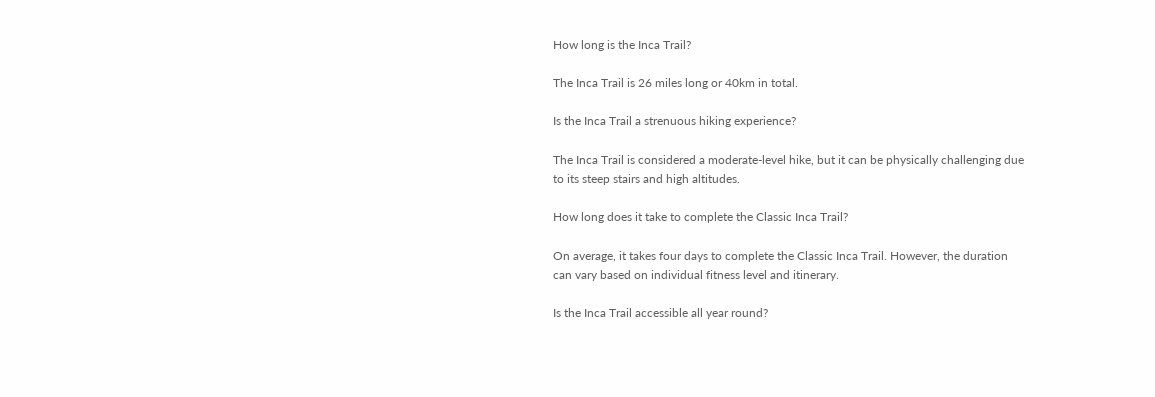How long is the Inca Trail?

The Inca Trail is 26 miles long or 40km in total.

Is the Inca Trail a strenuous hiking experience?

The Inca Trail is considered a moderate-level hike, but it can be physically challenging due to its steep stairs and high altitudes.

How long does it take to complete the Classic Inca Trail?

On average, it takes four days to complete the Classic Inca Trail. However, the duration can vary based on individual fitness level and itinerary.

Is the Inca Trail accessible all year round?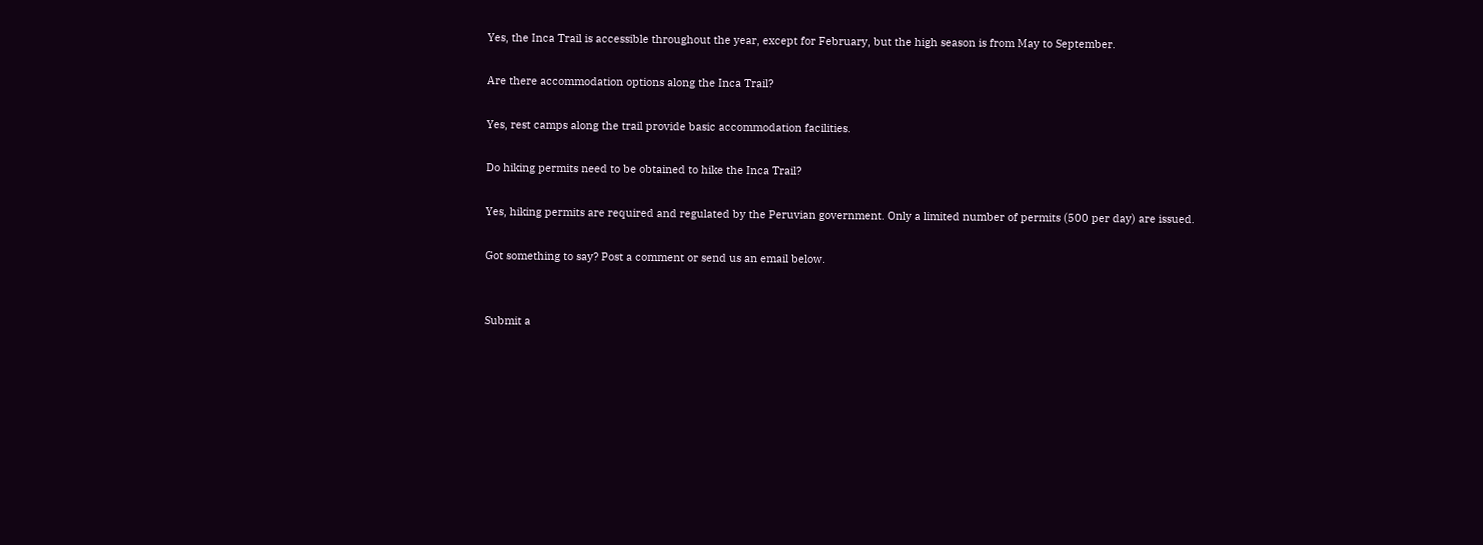Yes, the Inca Trail is accessible throughout the year, except for February, but the high season is from May to September.

Are there accommodation options along the Inca Trail?

Yes, rest camps along the trail provide basic accommodation facilities.

Do hiking permits need to be obtained to hike the Inca Trail?

Yes, hiking permits are required and regulated by the Peruvian government. Only a limited number of permits (500 per day) are issued.

Got something to say? Post a comment or send us an email below.


Submit a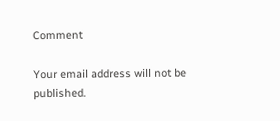Comment

Your email address will not be published.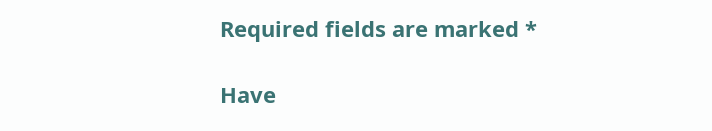Required fields are marked *

Have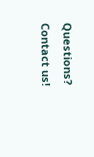Questions? Contact us!